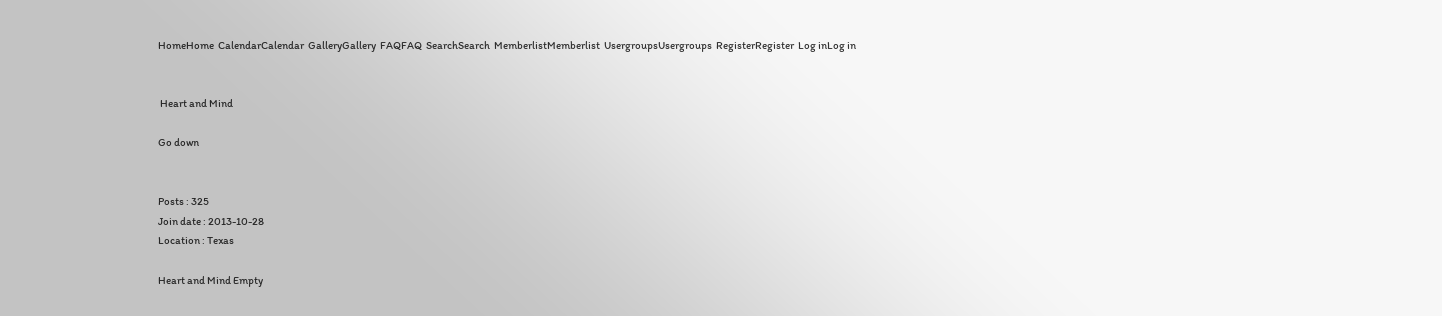HomeHome  CalendarCalendar  GalleryGallery  FAQFAQ  SearchSearch  MemberlistMemberlist  UsergroupsUsergroups  RegisterRegister  Log inLog in


 Heart and Mind

Go down


Posts : 325
Join date : 2013-10-28
Location : Texas

Heart and Mind Empty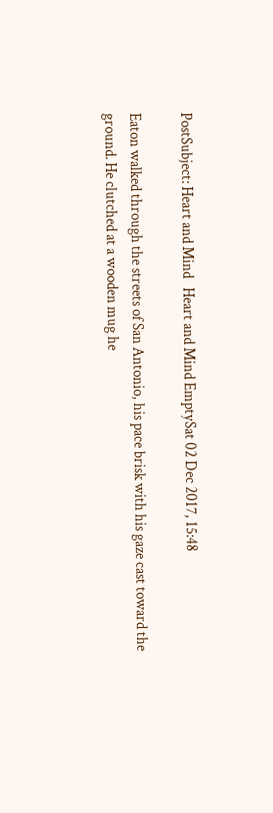PostSubject: Heart and Mind   Heart and Mind EmptySat 02 Dec 2017, 15:48

Eaton walked through the streets of San Antonio, his pace brisk with his gaze cast toward the ground. He clutched at a wooden mug he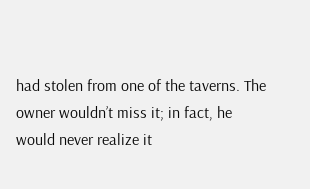had stolen from one of the taverns. The owner wouldn’t miss it; in fact, he would never realize it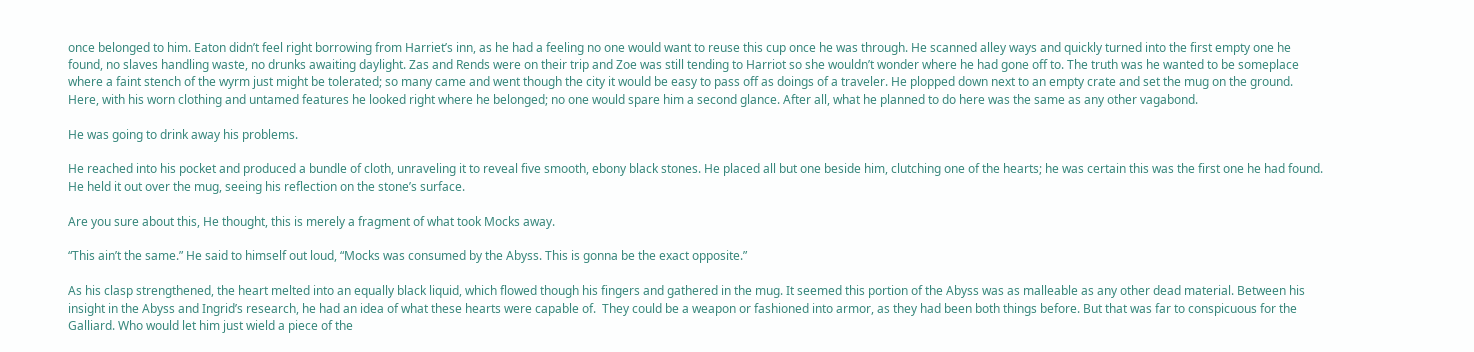once belonged to him. Eaton didn’t feel right borrowing from Harriet’s inn, as he had a feeling no one would want to reuse this cup once he was through. He scanned alley ways and quickly turned into the first empty one he found, no slaves handling waste, no drunks awaiting daylight. Zas and Rends were on their trip and Zoe was still tending to Harriot so she wouldn’t wonder where he had gone off to. The truth was he wanted to be someplace where a faint stench of the wyrm just might be tolerated; so many came and went though the city it would be easy to pass off as doings of a traveler. He plopped down next to an empty crate and set the mug on the ground. Here, with his worn clothing and untamed features he looked right where he belonged; no one would spare him a second glance. After all, what he planned to do here was the same as any other vagabond.

He was going to drink away his problems.

He reached into his pocket and produced a bundle of cloth, unraveling it to reveal five smooth, ebony black stones. He placed all but one beside him, clutching one of the hearts; he was certain this was the first one he had found. He held it out over the mug, seeing his reflection on the stone’s surface.

Are you sure about this, He thought, this is merely a fragment of what took Mocks away.

“This ain’t the same.” He said to himself out loud, “Mocks was consumed by the Abyss. This is gonna be the exact opposite.”

As his clasp strengthened, the heart melted into an equally black liquid, which flowed though his fingers and gathered in the mug. It seemed this portion of the Abyss was as malleable as any other dead material. Between his insight in the Abyss and Ingrid’s research, he had an idea of what these hearts were capable of.  They could be a weapon or fashioned into armor, as they had been both things before. But that was far to conspicuous for the Galliard. Who would let him just wield a piece of the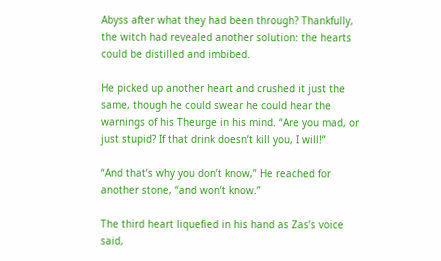Abyss after what they had been through? Thankfully, the witch had revealed another solution: the hearts could be distilled and imbibed.

He picked up another heart and crushed it just the same, though he could swear he could hear the warnings of his Theurge in his mind. “Are you mad, or just stupid? If that drink doesn’t kill you, I will!”

“And that’s why you don’t know,” He reached for another stone, “and won’t know.”

The third heart liquefied in his hand as Zas’s voice said,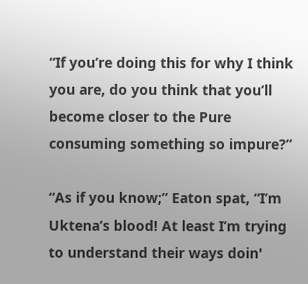“If you’re doing this for why I think you are, do you think that you’ll become closer to the Pure consuming something so impure?”

“As if you know;” Eaton spat, “I’m Uktena’s blood! At least I’m trying to understand their ways doin'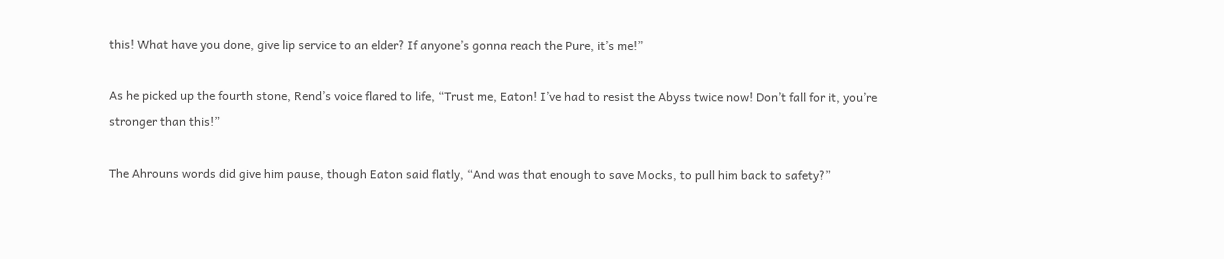this! What have you done, give lip service to an elder? If anyone’s gonna reach the Pure, it’s me!”

As he picked up the fourth stone, Rend’s voice flared to life, “Trust me, Eaton! I’ve had to resist the Abyss twice now! Don’t fall for it, you’re stronger than this!”

The Ahrouns words did give him pause, though Eaton said flatly, “And was that enough to save Mocks, to pull him back to safety?”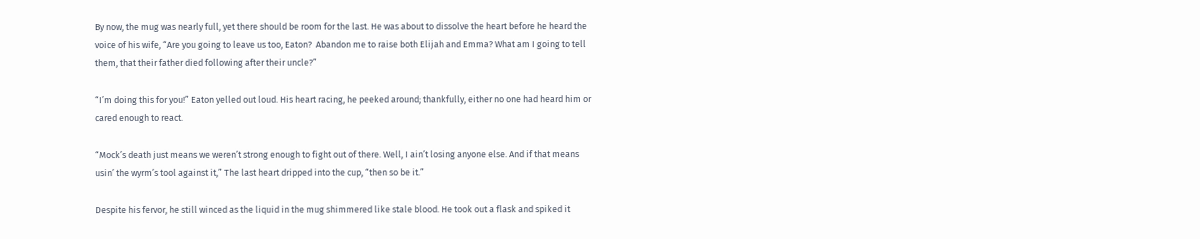By now, the mug was nearly full, yet there should be room for the last. He was about to dissolve the heart before he heard the voice of his wife, “Are you going to leave us too, Eaton?  Abandon me to raise both Elijah and Emma? What am I going to tell them, that their father died following after their uncle?”

“I’m doing this for you!” Eaton yelled out loud. His heart racing, he peeked around; thankfully, either no one had heard him or cared enough to react.

“Mock’s death just means we weren’t strong enough to fight out of there. Well, I ain’t losing anyone else. And if that means usin’ the wyrm’s tool against it,” The last heart dripped into the cup, “then so be it.”

Despite his fervor, he still winced as the liquid in the mug shimmered like stale blood. He took out a flask and spiked it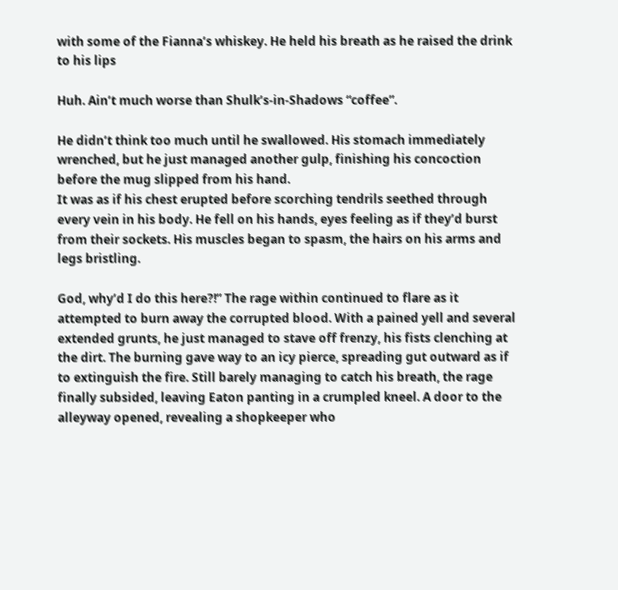with some of the Fianna’s whiskey. He held his breath as he raised the drink to his lips

Huh. Ain’t much worse than Shulk’s-in-Shadows “coffee”.

He didn’t think too much until he swallowed. His stomach immediately wrenched, but he just managed another gulp, finishing his concoction before the mug slipped from his hand.
It was as if his chest erupted before scorching tendrils seethed through every vein in his body. He fell on his hands, eyes feeling as if they’d burst from their sockets. His muscles began to spasm, the hairs on his arms and legs bristling.

God, why’d I do this here?!” The rage within continued to flare as it attempted to burn away the corrupted blood. With a pained yell and several extended grunts, he just managed to stave off frenzy, his fists clenching at the dirt. The burning gave way to an icy pierce, spreading gut outward as if to extinguish the fire. Still barely managing to catch his breath, the rage finally subsided, leaving Eaton panting in a crumpled kneel. A door to the alleyway opened, revealing a shopkeeper who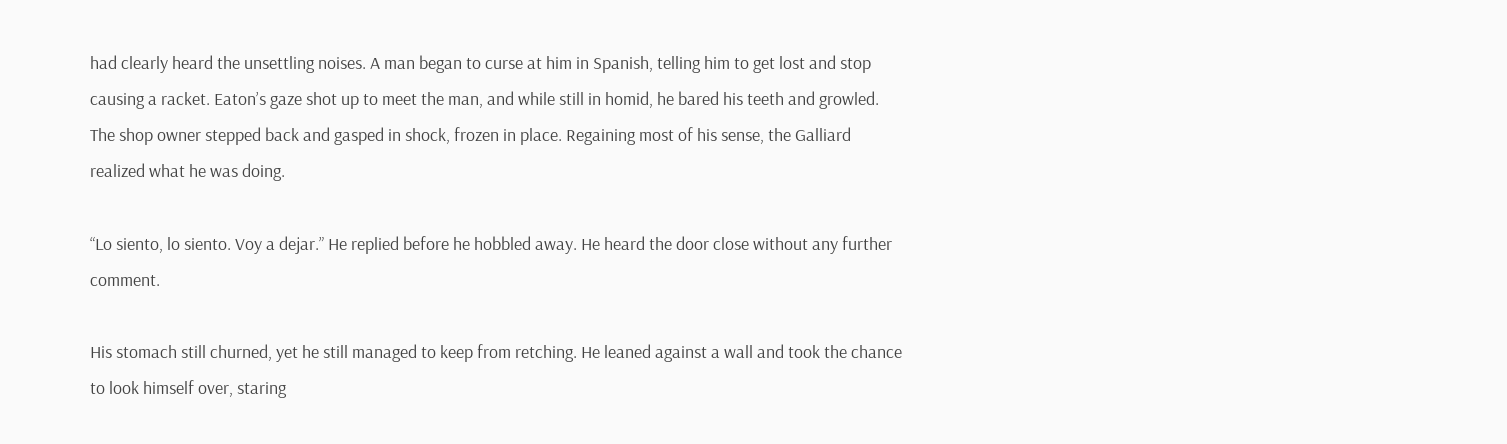had clearly heard the unsettling noises. A man began to curse at him in Spanish, telling him to get lost and stop causing a racket. Eaton’s gaze shot up to meet the man, and while still in homid, he bared his teeth and growled. The shop owner stepped back and gasped in shock, frozen in place. Regaining most of his sense, the Galliard realized what he was doing.

“Lo siento, lo siento. Voy a dejar.” He replied before he hobbled away. He heard the door close without any further comment.

His stomach still churned, yet he still managed to keep from retching. He leaned against a wall and took the chance to look himself over, staring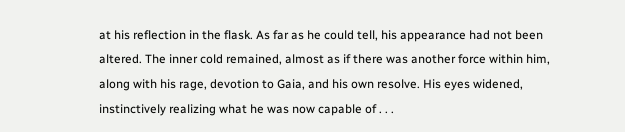at his reflection in the flask. As far as he could tell, his appearance had not been altered. The inner cold remained, almost as if there was another force within him, along with his rage, devotion to Gaia, and his own resolve. His eyes widened, instinctively realizing what he was now capable of . . .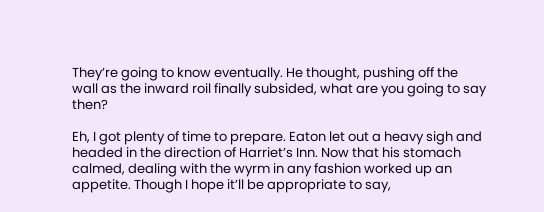They’re going to know eventually. He thought, pushing off the wall as the inward roil finally subsided, what are you going to say then?

Eh, I got plenty of time to prepare. Eaton let out a heavy sigh and headed in the direction of Harriet’s Inn. Now that his stomach calmed, dealing with the wyrm in any fashion worked up an appetite. Though I hope it’ll be appropriate to say,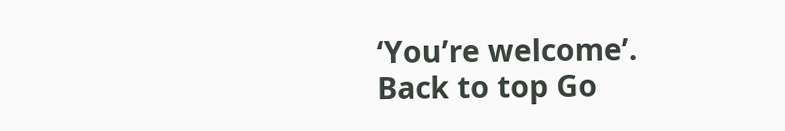‘You’re welcome’.
Back to top Go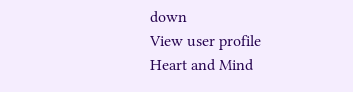down
View user profile
Heart and Mind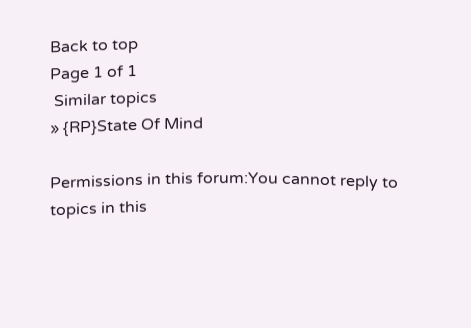Back to top
Page 1 of 1
 Similar topics
» {RP}State Of Mind

Permissions in this forum:You cannot reply to topics in this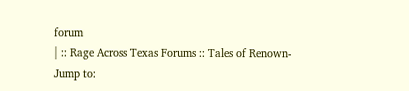forum
| :: Rage Across Texas Forums :: Tales of Renown-
Jump to: